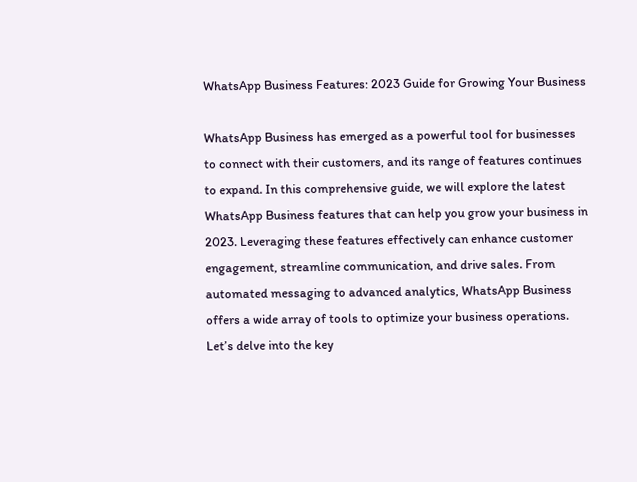WhatsApp Business Features: 2023 Guide for Growing Your Business

WhatsApp Business has emerged as a powerful tool for businesses to connect with their customers, and its range of features continues to expand. In this comprehensive guide, we will explore the latest WhatsApp Business features that can help you grow your business in 2023. Leveraging these features effectively can enhance customer engagement, streamline communication, and drive sales. From automated messaging to advanced analytics, WhatsApp Business offers a wide array of tools to optimize your business operations. Let’s delve into the key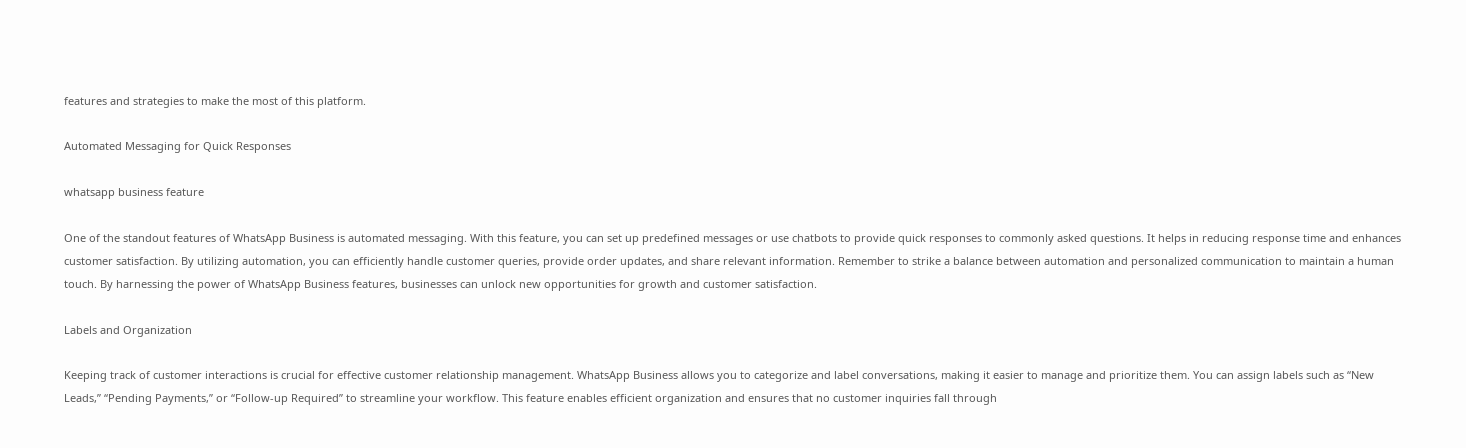features and strategies to make the most of this platform.

Automated Messaging for Quick Responses

whatsapp business feature

One of the standout features of WhatsApp Business is automated messaging. With this feature, you can set up predefined messages or use chatbots to provide quick responses to commonly asked questions. It helps in reducing response time and enhances customer satisfaction. By utilizing automation, you can efficiently handle customer queries, provide order updates, and share relevant information. Remember to strike a balance between automation and personalized communication to maintain a human touch. By harnessing the power of WhatsApp Business features, businesses can unlock new opportunities for growth and customer satisfaction.

Labels and Organization

Keeping track of customer interactions is crucial for effective customer relationship management. WhatsApp Business allows you to categorize and label conversations, making it easier to manage and prioritize them. You can assign labels such as “New Leads,” “Pending Payments,” or “Follow-up Required” to streamline your workflow. This feature enables efficient organization and ensures that no customer inquiries fall through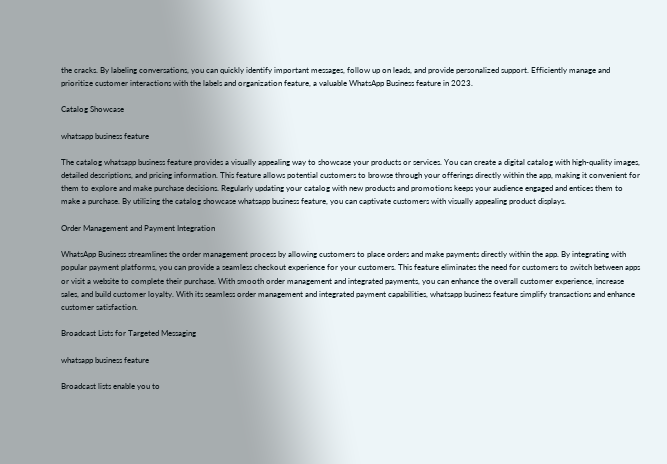the cracks. By labeling conversations, you can quickly identify important messages, follow up on leads, and provide personalized support. Efficiently manage and prioritize customer interactions with the labels and organization feature, a valuable WhatsApp Business feature in 2023.

Catalog Showcase

whatsapp business feature

The catalog whatsapp business feature provides a visually appealing way to showcase your products or services. You can create a digital catalog with high-quality images, detailed descriptions, and pricing information. This feature allows potential customers to browse through your offerings directly within the app, making it convenient for them to explore and make purchase decisions. Regularly updating your catalog with new products and promotions keeps your audience engaged and entices them to make a purchase. By utilizing the catalog showcase whatsapp business feature, you can captivate customers with visually appealing product displays.

Order Management and Payment Integration

WhatsApp Business streamlines the order management process by allowing customers to place orders and make payments directly within the app. By integrating with popular payment platforms, you can provide a seamless checkout experience for your customers. This feature eliminates the need for customers to switch between apps or visit a website to complete their purchase. With smooth order management and integrated payments, you can enhance the overall customer experience, increase sales, and build customer loyalty. With its seamless order management and integrated payment capabilities, whatsapp business feature simplify transactions and enhance customer satisfaction.

Broadcast Lists for Targeted Messaging

whatsapp business feature

Broadcast lists enable you to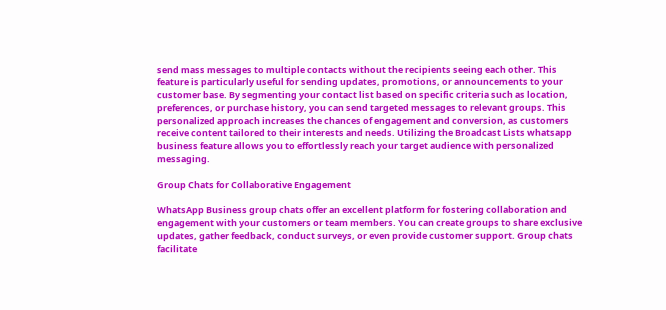send mass messages to multiple contacts without the recipients seeing each other. This feature is particularly useful for sending updates, promotions, or announcements to your customer base. By segmenting your contact list based on specific criteria such as location, preferences, or purchase history, you can send targeted messages to relevant groups. This personalized approach increases the chances of engagement and conversion, as customers receive content tailored to their interests and needs. Utilizing the Broadcast Lists whatsapp business feature allows you to effortlessly reach your target audience with personalized messaging.

Group Chats for Collaborative Engagement

WhatsApp Business group chats offer an excellent platform for fostering collaboration and engagement with your customers or team members. You can create groups to share exclusive updates, gather feedback, conduct surveys, or even provide customer support. Group chats facilitate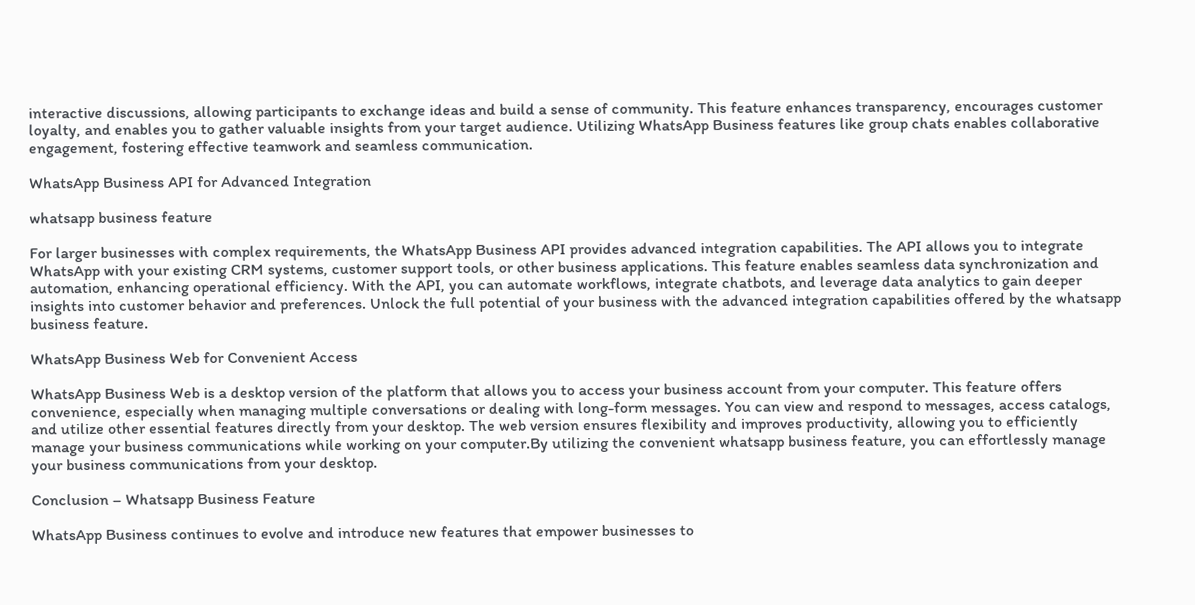interactive discussions, allowing participants to exchange ideas and build a sense of community. This feature enhances transparency, encourages customer loyalty, and enables you to gather valuable insights from your target audience. Utilizing WhatsApp Business features like group chats enables collaborative engagement, fostering effective teamwork and seamless communication.

WhatsApp Business API for Advanced Integration

whatsapp business feature

For larger businesses with complex requirements, the WhatsApp Business API provides advanced integration capabilities. The API allows you to integrate WhatsApp with your existing CRM systems, customer support tools, or other business applications. This feature enables seamless data synchronization and automation, enhancing operational efficiency. With the API, you can automate workflows, integrate chatbots, and leverage data analytics to gain deeper insights into customer behavior and preferences. Unlock the full potential of your business with the advanced integration capabilities offered by the whatsapp business feature.

WhatsApp Business Web for Convenient Access

WhatsApp Business Web is a desktop version of the platform that allows you to access your business account from your computer. This feature offers convenience, especially when managing multiple conversations or dealing with long-form messages. You can view and respond to messages, access catalogs, and utilize other essential features directly from your desktop. The web version ensures flexibility and improves productivity, allowing you to efficiently manage your business communications while working on your computer.By utilizing the convenient whatsapp business feature, you can effortlessly manage your business communications from your desktop.

Conclusion – Whatsapp Business Feature

WhatsApp Business continues to evolve and introduce new features that empower businesses to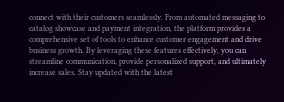connect with their customers seamlessly. From automated messaging to catalog showcase and payment integration, the platform provides a comprehensive set of tools to enhance customer engagement and drive business growth. By leveraging these features effectively, you can streamline communication, provide personalized support, and ultimately increase sales. Stay updated with the latest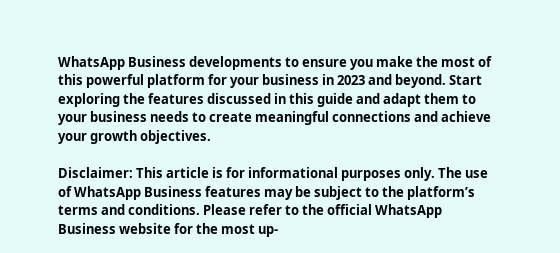WhatsApp Business developments to ensure you make the most of this powerful platform for your business in 2023 and beyond. Start exploring the features discussed in this guide and adapt them to your business needs to create meaningful connections and achieve your growth objectives.

Disclaimer: This article is for informational purposes only. The use of WhatsApp Business features may be subject to the platform’s terms and conditions. Please refer to the official WhatsApp Business website for the most up-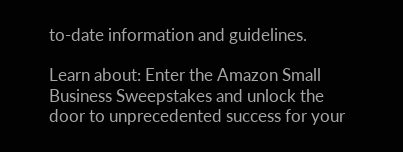to-date information and guidelines.

Learn about: Enter the Amazon Small Business Sweepstakes and unlock the door to unprecedented success for your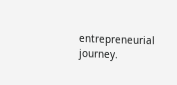entrepreneurial journey.